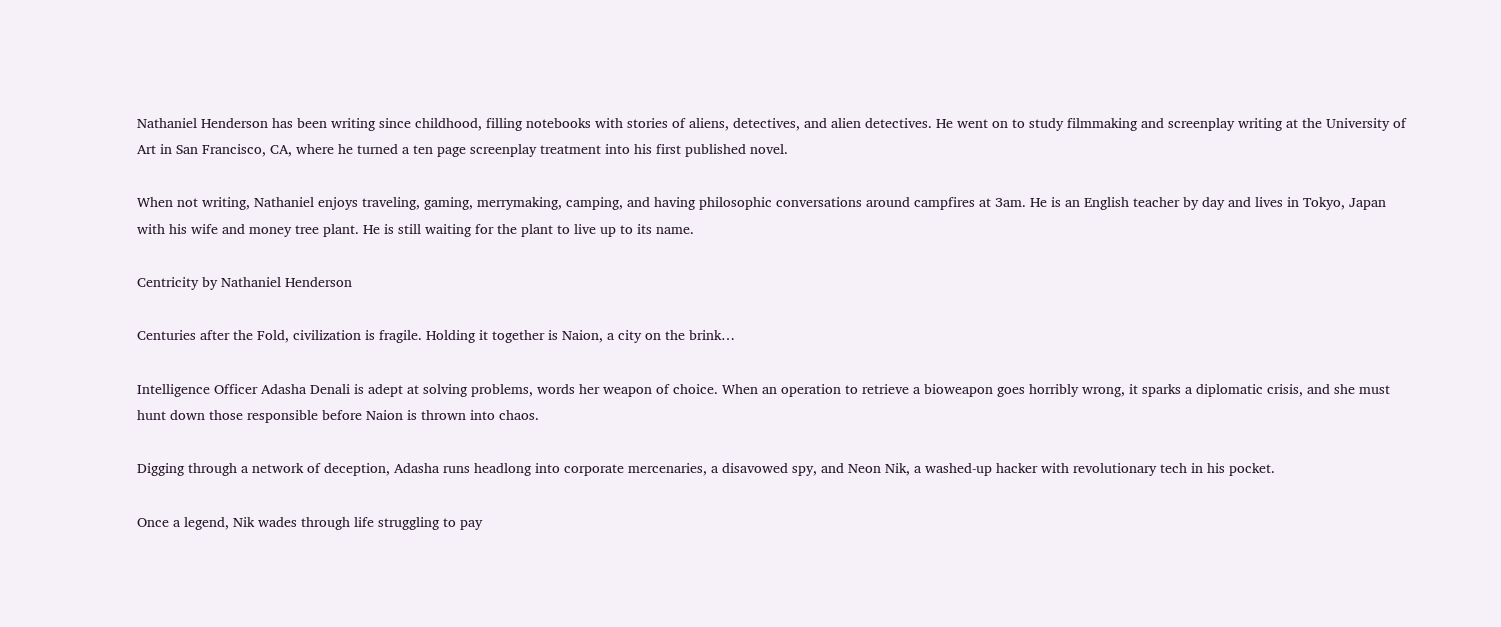Nathaniel Henderson has been writing since childhood, filling notebooks with stories of aliens, detectives, and alien detectives. He went on to study filmmaking and screenplay writing at the University of Art in San Francisco, CA, where he turned a ten page screenplay treatment into his first published novel.

When not writing, Nathaniel enjoys traveling, gaming, merrymaking, camping, and having philosophic conversations around campfires at 3am. He is an English teacher by day and lives in Tokyo, Japan with his wife and money tree plant. He is still waiting for the plant to live up to its name.

Centricity by Nathaniel Henderson

Centuries after the Fold, civilization is fragile. Holding it together is Naion, a city on the brink…

Intelligence Officer Adasha Denali is adept at solving problems, words her weapon of choice. When an operation to retrieve a bioweapon goes horribly wrong, it sparks a diplomatic crisis, and she must hunt down those responsible before Naion is thrown into chaos.

Digging through a network of deception, Adasha runs headlong into corporate mercenaries, a disavowed spy, and Neon Nik, a washed-up hacker with revolutionary tech in his pocket.

Once a legend, Nik wades through life struggling to pay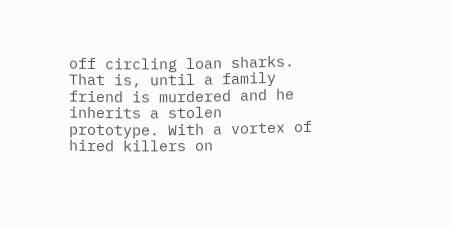off circling loan sharks. That is, until a family friend is murdered and he inherits a stolen prototype. With a vortex of hired killers on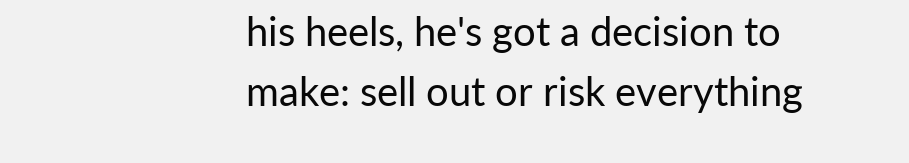his heels, he's got a decision to make: sell out or risk everything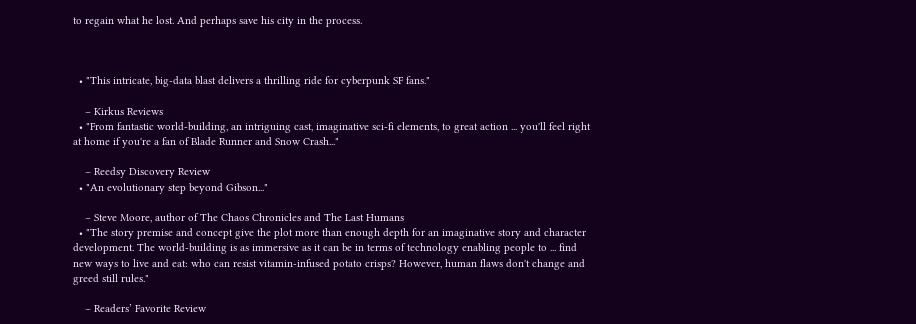to regain what he lost. And perhaps save his city in the process.



  • "This intricate, big-data blast delivers a thrilling ride for cyberpunk SF fans."

    – Kirkus Reviews
  • "From fantastic world-building, an intriguing cast, imaginative sci-fi elements, to great action ... you'll feel right at home if you're a fan of Blade Runner and Snow Crash..."

    – Reedsy Discovery Review
  • "An evolutionary step beyond Gibson..."

    – Steve Moore, author of The Chaos Chronicles and The Last Humans
  • "The story premise and concept give the plot more than enough depth for an imaginative story and character development. The world-building is as immersive as it can be in terms of technology enabling people to ... find new ways to live and eat: who can resist vitamin-infused potato crisps? However, human flaws don't change and greed still rules."

    – Readers’ Favorite Review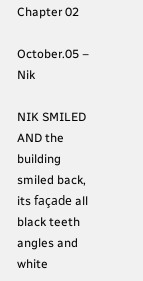Chapter 02

October.05 – Nik

NIK SMILED AND the building smiled back, its façade all black teeth angles and white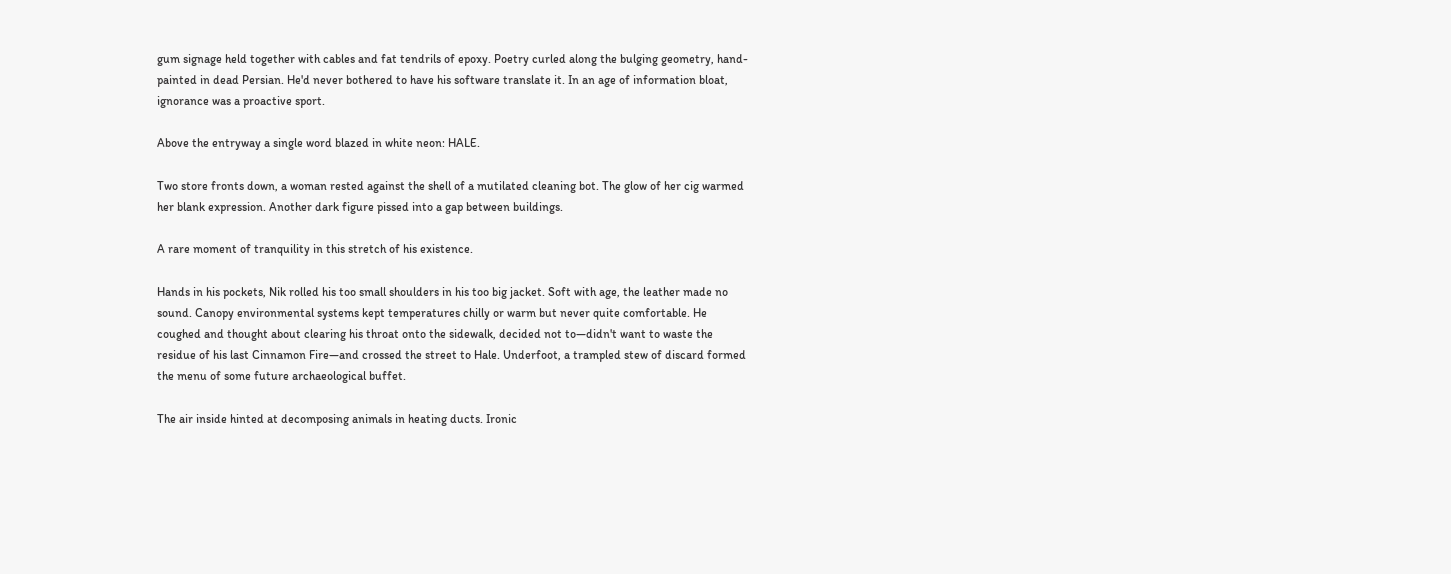gum signage held together with cables and fat tendrils of epoxy. Poetry curled along the bulging geometry, hand-painted in dead Persian. He'd never bothered to have his software translate it. In an age of information bloat, ignorance was a proactive sport.

Above the entryway a single word blazed in white neon: HALE.

Two store fronts down, a woman rested against the shell of a mutilated cleaning bot. The glow of her cig warmed her blank expression. Another dark figure pissed into a gap between buildings.

A rare moment of tranquility in this stretch of his existence.

Hands in his pockets, Nik rolled his too small shoulders in his too big jacket. Soft with age, the leather made no sound. Canopy environmental systems kept temperatures chilly or warm but never quite comfortable. He coughed and thought about clearing his throat onto the sidewalk, decided not to—didn't want to waste the residue of his last Cinnamon Fire—and crossed the street to Hale. Underfoot, a trampled stew of discard formed the menu of some future archaeological buffet.

The air inside hinted at decomposing animals in heating ducts. Ironic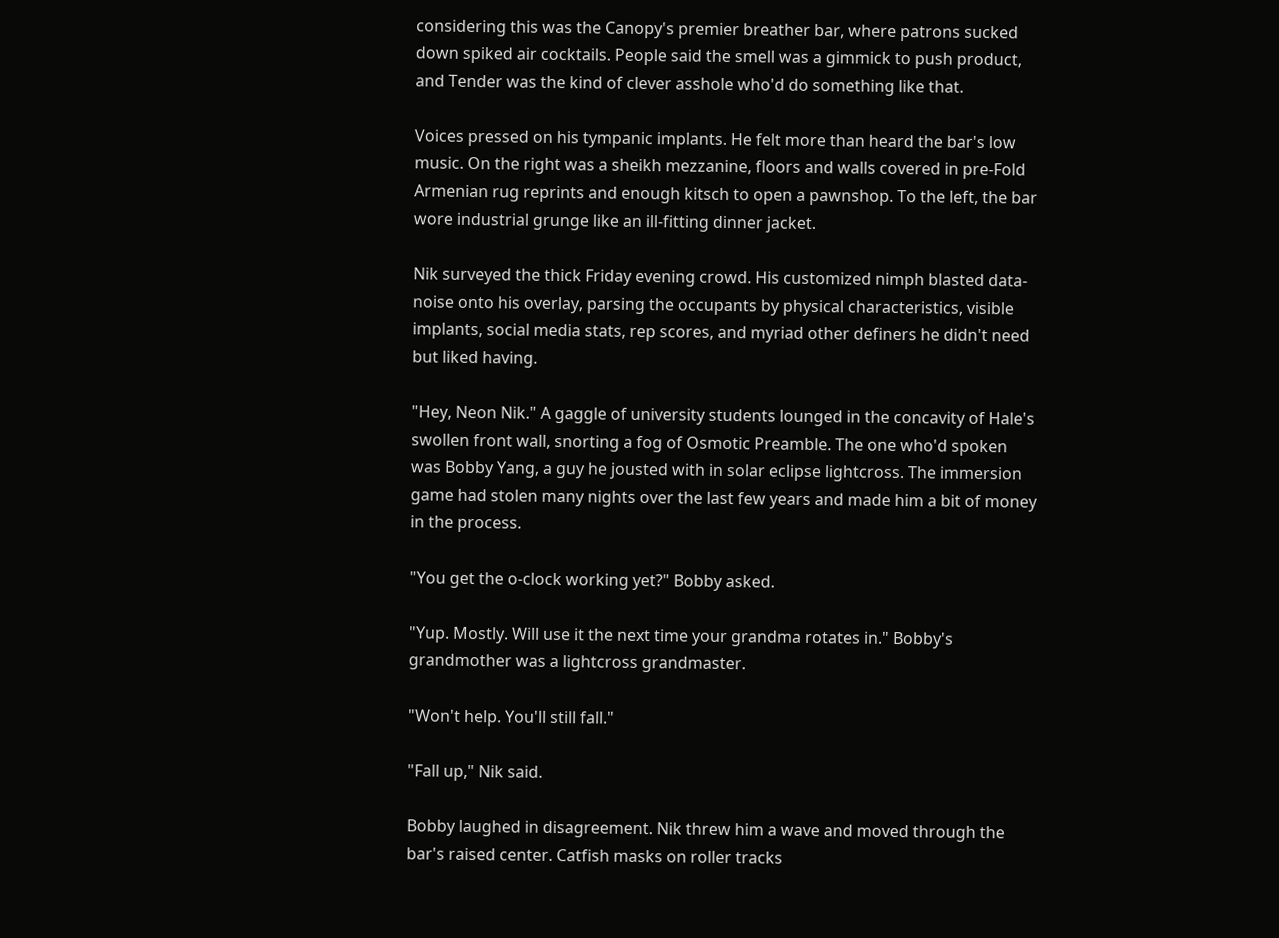considering this was the Canopy's premier breather bar, where patrons sucked down spiked air cocktails. People said the smell was a gimmick to push product, and Tender was the kind of clever asshole who'd do something like that.

Voices pressed on his tympanic implants. He felt more than heard the bar's low music. On the right was a sheikh mezzanine, floors and walls covered in pre-Fold Armenian rug reprints and enough kitsch to open a pawnshop. To the left, the bar wore industrial grunge like an ill-fitting dinner jacket.

Nik surveyed the thick Friday evening crowd. His customized nimph blasted data-noise onto his overlay, parsing the occupants by physical characteristics, visible implants, social media stats, rep scores, and myriad other definers he didn't need but liked having.

"Hey, Neon Nik." A gaggle of university students lounged in the concavity of Hale's swollen front wall, snorting a fog of Osmotic Preamble. The one who'd spoken was Bobby Yang, a guy he jousted with in solar eclipse lightcross. The immersion game had stolen many nights over the last few years and made him a bit of money in the process.

"You get the o-clock working yet?" Bobby asked.

"Yup. Mostly. Will use it the next time your grandma rotates in." Bobby's grandmother was a lightcross grandmaster.

"Won't help. You'll still fall."

"Fall up," Nik said.

Bobby laughed in disagreement. Nik threw him a wave and moved through the bar's raised center. Catfish masks on roller tracks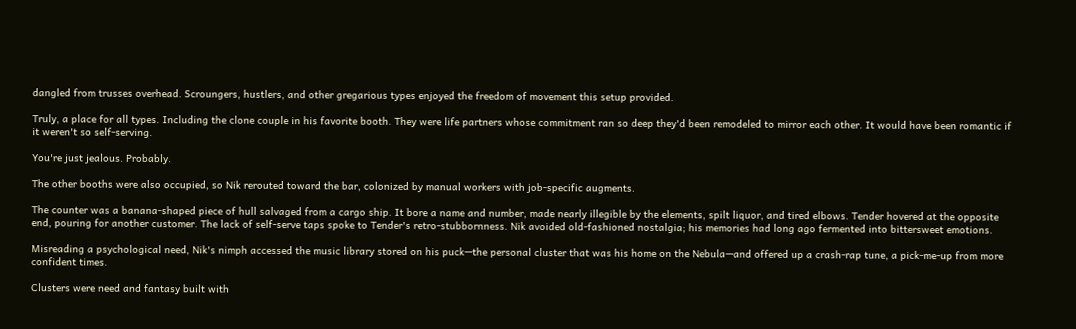dangled from trusses overhead. Scroungers, hustlers, and other gregarious types enjoyed the freedom of movement this setup provided.

Truly, a place for all types. Including the clone couple in his favorite booth. They were life partners whose commitment ran so deep they'd been remodeled to mirror each other. It would have been romantic if it weren't so self-serving.

You're just jealous. Probably.

The other booths were also occupied, so Nik rerouted toward the bar, colonized by manual workers with job-specific augments.

The counter was a banana-shaped piece of hull salvaged from a cargo ship. It bore a name and number, made nearly illegible by the elements, spilt liquor, and tired elbows. Tender hovered at the opposite end, pouring for another customer. The lack of self-serve taps spoke to Tender's retro-stubbornness. Nik avoided old-fashioned nostalgia; his memories had long ago fermented into bittersweet emotions.

Misreading a psychological need, Nik's nimph accessed the music library stored on his puck—the personal cluster that was his home on the Nebula—and offered up a crash-rap tune, a pick-me-up from more confident times.

Clusters were need and fantasy built with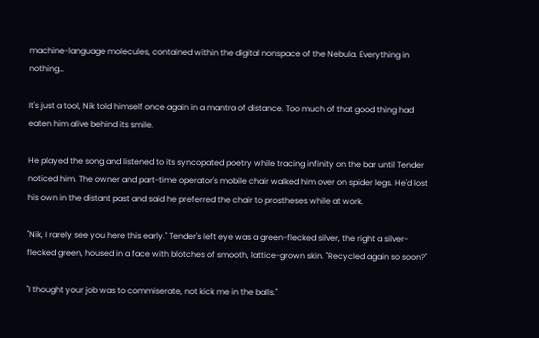machine-language molecules, contained within the digital nonspace of the Nebula. Everything in nothing…

It's just a tool, Nik told himself once again in a mantra of distance. Too much of that good thing had eaten him alive behind its smile.

He played the song and listened to its syncopated poetry while tracing infinity on the bar until Tender noticed him. The owner and part-time operator's mobile chair walked him over on spider legs. He'd lost his own in the distant past and said he preferred the chair to prostheses while at work.

"Nik, I rarely see you here this early." Tender's left eye was a green-flecked silver, the right a silver-flecked green, housed in a face with blotches of smooth, lattice-grown skin. "Recycled again so soon?"

"I thought your job was to commiserate, not kick me in the balls."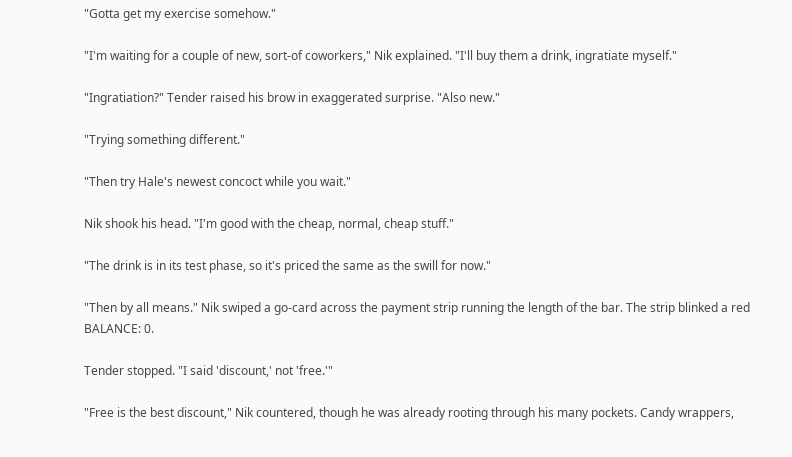"Gotta get my exercise somehow."

"I'm waiting for a couple of new, sort-of coworkers," Nik explained. "I'll buy them a drink, ingratiate myself."

"Ingratiation?" Tender raised his brow in exaggerated surprise. "Also new."

"Trying something different."

"Then try Hale's newest concoct while you wait."

Nik shook his head. "I'm good with the cheap, normal, cheap stuff."

"The drink is in its test phase, so it's priced the same as the swill for now."

"Then by all means." Nik swiped a go-card across the payment strip running the length of the bar. The strip blinked a red BALANCE: 0.

Tender stopped. "I said 'discount,' not 'free.'"

"Free is the best discount," Nik countered, though he was already rooting through his many pockets. Candy wrappers,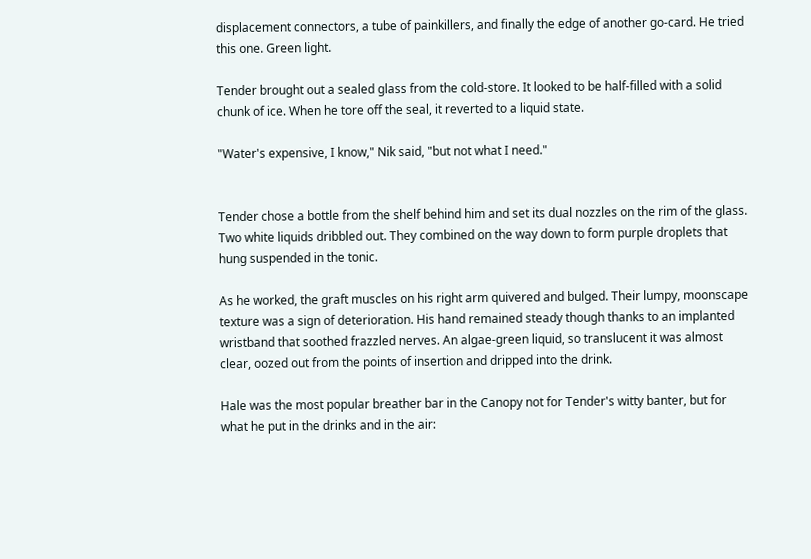displacement connectors, a tube of painkillers, and finally the edge of another go-card. He tried this one. Green light.

Tender brought out a sealed glass from the cold-store. It looked to be half-filled with a solid chunk of ice. When he tore off the seal, it reverted to a liquid state.

"Water's expensive, I know," Nik said, "but not what I need."


Tender chose a bottle from the shelf behind him and set its dual nozzles on the rim of the glass. Two white liquids dribbled out. They combined on the way down to form purple droplets that hung suspended in the tonic.

As he worked, the graft muscles on his right arm quivered and bulged. Their lumpy, moonscape texture was a sign of deterioration. His hand remained steady though thanks to an implanted wristband that soothed frazzled nerves. An algae-green liquid, so translucent it was almost clear, oozed out from the points of insertion and dripped into the drink.

Hale was the most popular breather bar in the Canopy not for Tender's witty banter, but for what he put in the drinks and in the air: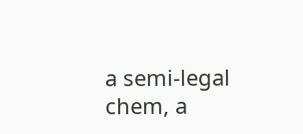a semi-legal chem, a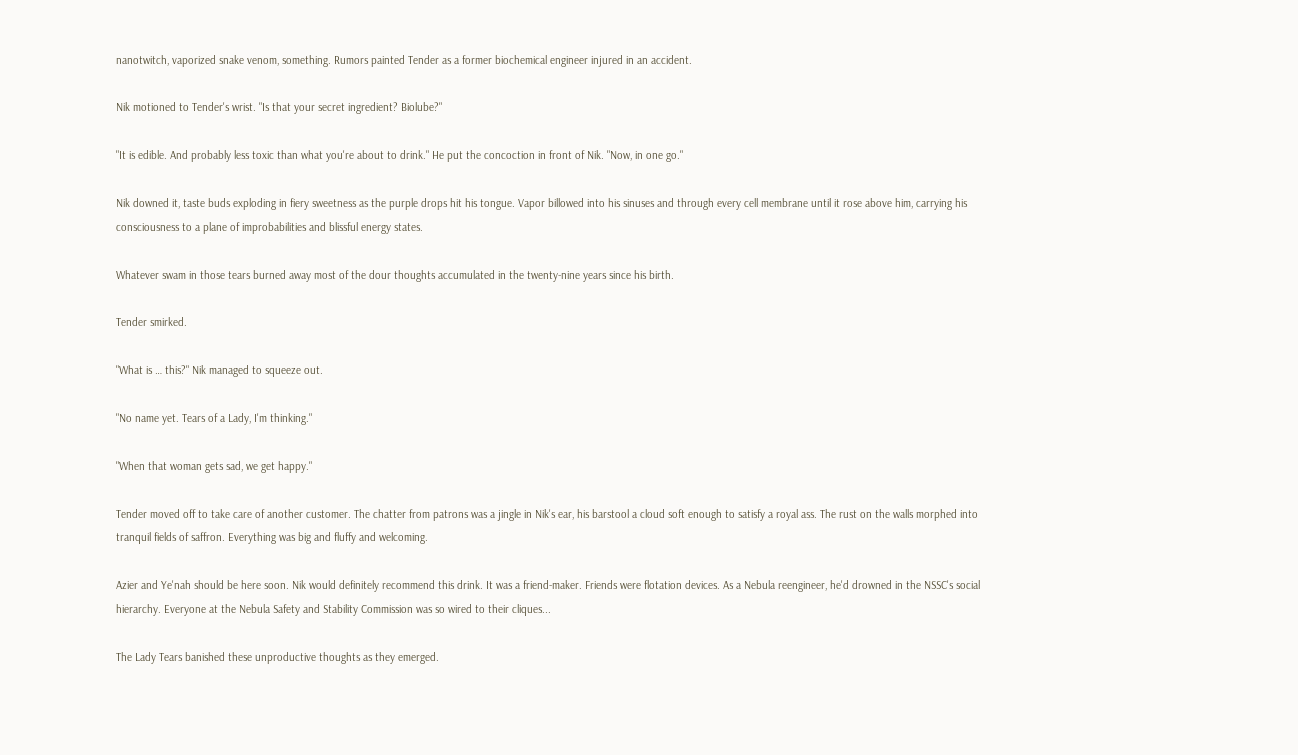nanotwitch, vaporized snake venom, something. Rumors painted Tender as a former biochemical engineer injured in an accident.

Nik motioned to Tender's wrist. "Is that your secret ingredient? Biolube?"

"It is edible. And probably less toxic than what you're about to drink." He put the concoction in front of Nik. "Now, in one go."

Nik downed it, taste buds exploding in fiery sweetness as the purple drops hit his tongue. Vapor billowed into his sinuses and through every cell membrane until it rose above him, carrying his consciousness to a plane of improbabilities and blissful energy states.

Whatever swam in those tears burned away most of the dour thoughts accumulated in the twenty-nine years since his birth.

Tender smirked.

"What is … this?" Nik managed to squeeze out.

"No name yet. Tears of a Lady, I'm thinking."

"When that woman gets sad, we get happy."

Tender moved off to take care of another customer. The chatter from patrons was a jingle in Nik's ear, his barstool a cloud soft enough to satisfy a royal ass. The rust on the walls morphed into tranquil fields of saffron. Everything was big and fluffy and welcoming.

Azier and Ye'nah should be here soon. Nik would definitely recommend this drink. It was a friend-maker. Friends were flotation devices. As a Nebula reengineer, he'd drowned in the NSSC's social hierarchy. Everyone at the Nebula Safety and Stability Commission was so wired to their cliques...

The Lady Tears banished these unproductive thoughts as they emerged.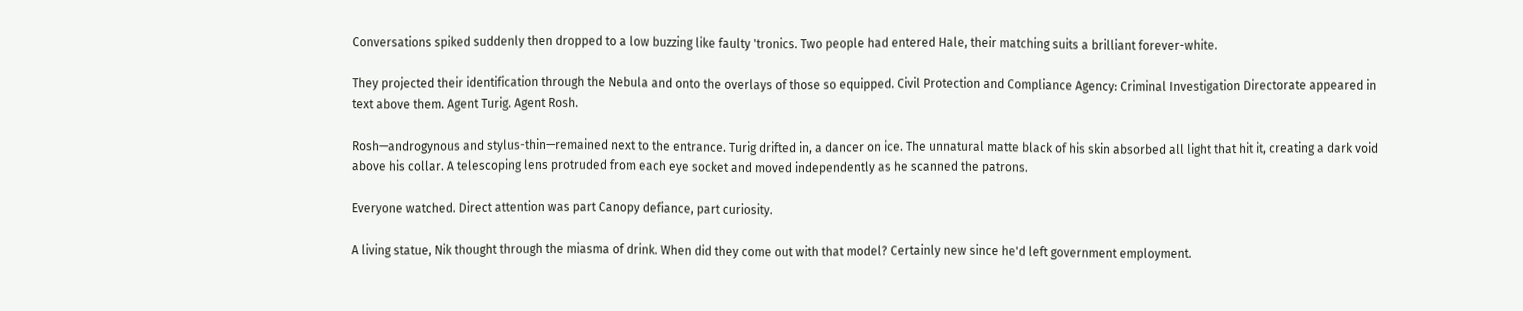Conversations spiked suddenly then dropped to a low buzzing like faulty 'tronics. Two people had entered Hale, their matching suits a brilliant forever-white.

They projected their identification through the Nebula and onto the overlays of those so equipped. Civil Protection and Compliance Agency: Criminal Investigation Directorate appeared in text above them. Agent Turig. Agent Rosh.

Rosh—androgynous and stylus-thin—remained next to the entrance. Turig drifted in, a dancer on ice. The unnatural matte black of his skin absorbed all light that hit it, creating a dark void above his collar. A telescoping lens protruded from each eye socket and moved independently as he scanned the patrons.

Everyone watched. Direct attention was part Canopy defiance, part curiosity.

A living statue, Nik thought through the miasma of drink. When did they come out with that model? Certainly new since he'd left government employment.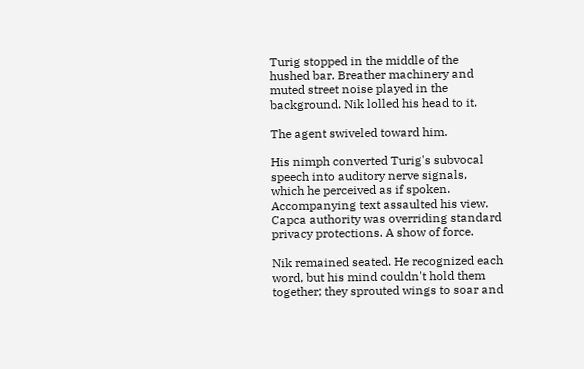Turig stopped in the middle of the hushed bar. Breather machinery and muted street noise played in the background. Nik lolled his head to it.

The agent swiveled toward him.

His nimph converted Turig's subvocal speech into auditory nerve signals, which he perceived as if spoken. Accompanying text assaulted his view. Capca authority was overriding standard privacy protections. A show of force.

Nik remained seated. He recognized each word, but his mind couldn't hold them together; they sprouted wings to soar and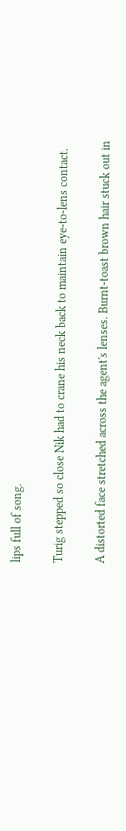lips full of song.

Turig stepped so close Nik had to crane his neck back to maintain eye-to-lens contact.

A distorted face stretched across the agent's lenses. Burnt-toast brown hair stuck out in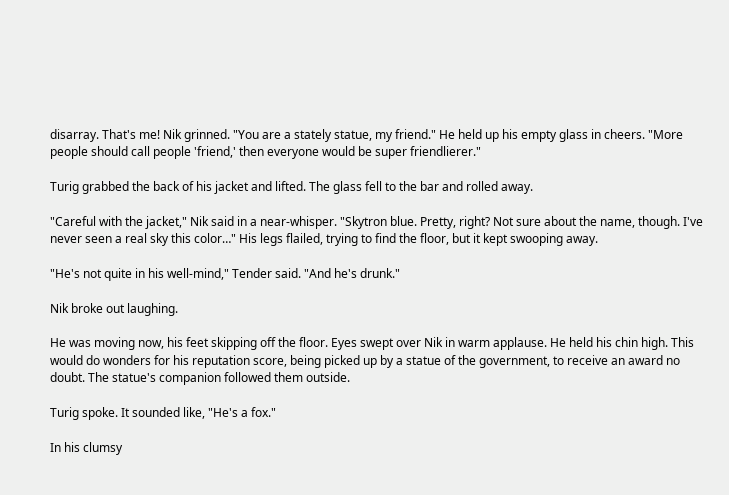disarray. That's me! Nik grinned. "You are a stately statue, my friend." He held up his empty glass in cheers. "More people should call people 'friend,' then everyone would be super friendlierer."

Turig grabbed the back of his jacket and lifted. The glass fell to the bar and rolled away.

"Careful with the jacket," Nik said in a near-whisper. "Skytron blue. Pretty, right? Not sure about the name, though. I've never seen a real sky this color…" His legs flailed, trying to find the floor, but it kept swooping away.

"He's not quite in his well-mind," Tender said. "And he's drunk."

Nik broke out laughing.

He was moving now, his feet skipping off the floor. Eyes swept over Nik in warm applause. He held his chin high. This would do wonders for his reputation score, being picked up by a statue of the government, to receive an award no doubt. The statue's companion followed them outside.

Turig spoke. It sounded like, "He's a fox."

In his clumsy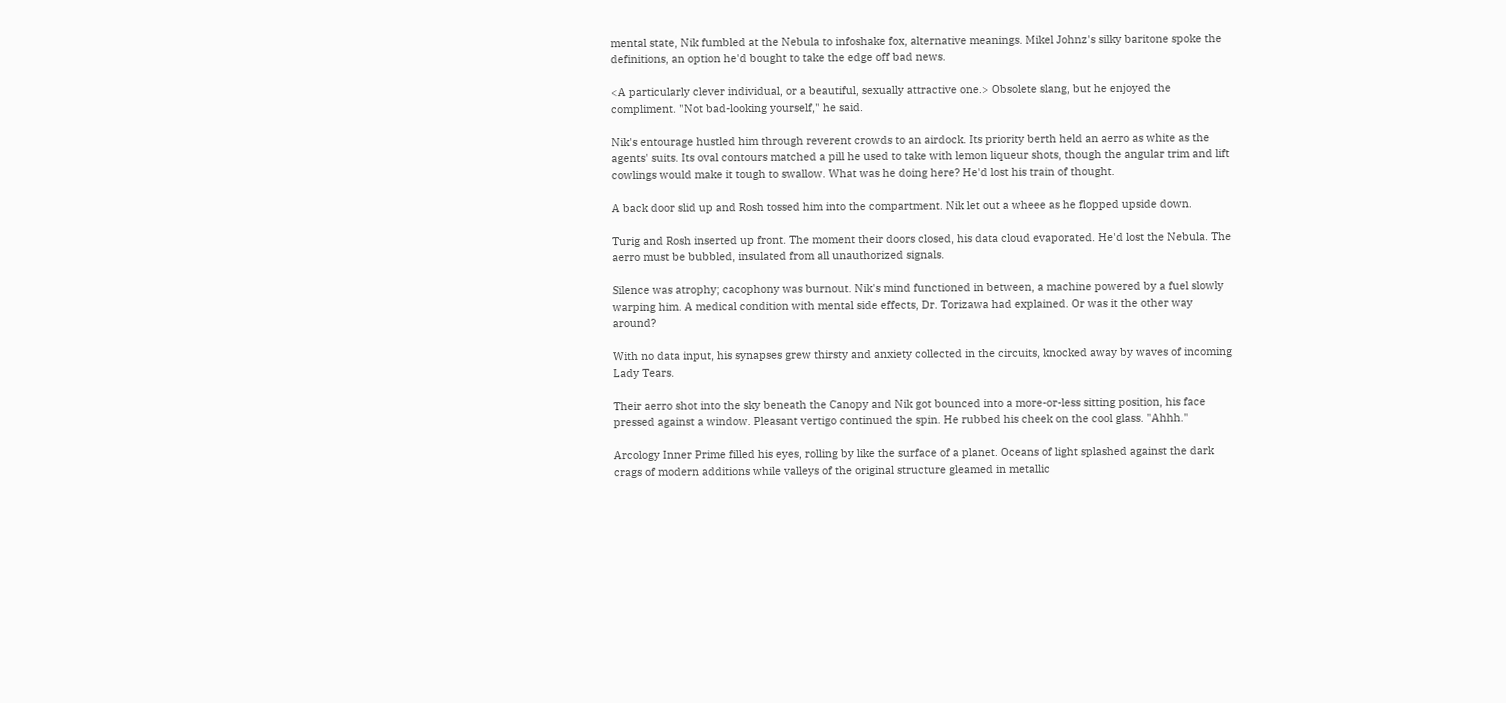mental state, Nik fumbled at the Nebula to infoshake fox, alternative meanings. Mikel Johnz's silky baritone spoke the definitions, an option he'd bought to take the edge off bad news.

<A particularly clever individual, or a beautiful, sexually attractive one.> Obsolete slang, but he enjoyed the compliment. "Not bad-looking yourself," he said.

Nik's entourage hustled him through reverent crowds to an airdock. Its priority berth held an aerro as white as the agents' suits. Its oval contours matched a pill he used to take with lemon liqueur shots, though the angular trim and lift cowlings would make it tough to swallow. What was he doing here? He'd lost his train of thought.

A back door slid up and Rosh tossed him into the compartment. Nik let out a wheee as he flopped upside down.

Turig and Rosh inserted up front. The moment their doors closed, his data cloud evaporated. He'd lost the Nebula. The aerro must be bubbled, insulated from all unauthorized signals.

Silence was atrophy; cacophony was burnout. Nik's mind functioned in between, a machine powered by a fuel slowly warping him. A medical condition with mental side effects, Dr. Torizawa had explained. Or was it the other way around?

With no data input, his synapses grew thirsty and anxiety collected in the circuits, knocked away by waves of incoming Lady Tears.

Their aerro shot into the sky beneath the Canopy and Nik got bounced into a more-or-less sitting position, his face pressed against a window. Pleasant vertigo continued the spin. He rubbed his cheek on the cool glass. "Ahhh."

Arcology Inner Prime filled his eyes, rolling by like the surface of a planet. Oceans of light splashed against the dark crags of modern additions while valleys of the original structure gleamed in metallic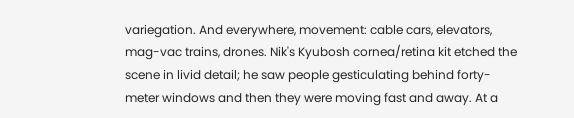variegation. And everywhere, movement: cable cars, elevators, mag-vac trains, drones. Nik's Kyubosh cornea/retina kit etched the scene in livid detail; he saw people gesticulating behind forty-meter windows and then they were moving fast and away. At a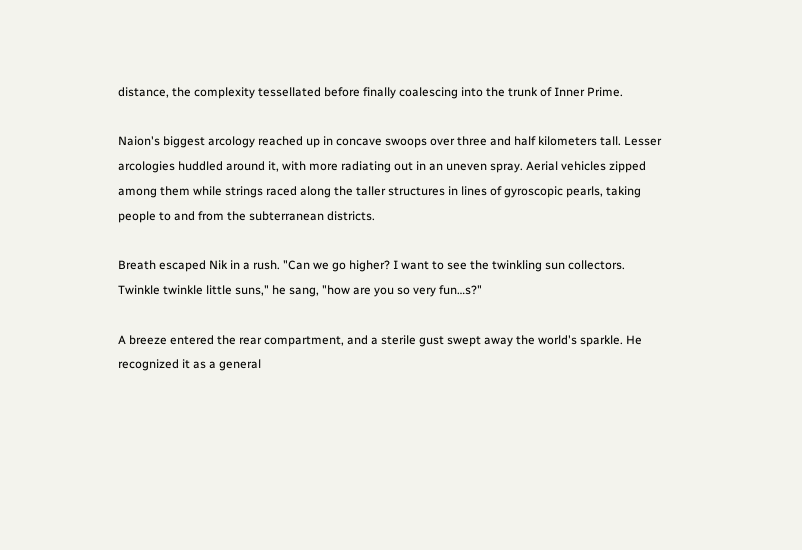distance, the complexity tessellated before finally coalescing into the trunk of Inner Prime.

Naion's biggest arcology reached up in concave swoops over three and half kilometers tall. Lesser arcologies huddled around it, with more radiating out in an uneven spray. Aerial vehicles zipped among them while strings raced along the taller structures in lines of gyroscopic pearls, taking people to and from the subterranean districts.

Breath escaped Nik in a rush. "Can we go higher? I want to see the twinkling sun collectors. Twinkle twinkle little suns," he sang, "how are you so very fun…s?"

A breeze entered the rear compartment, and a sterile gust swept away the world's sparkle. He recognized it as a general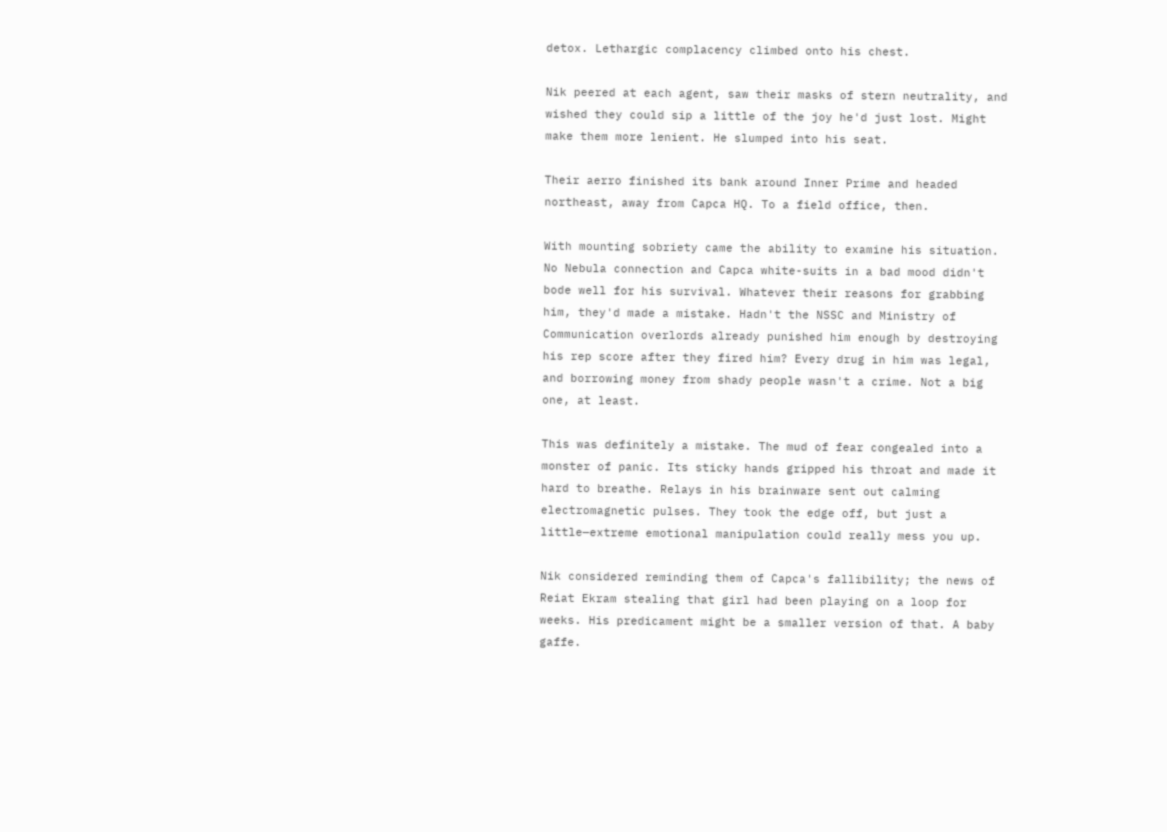detox. Lethargic complacency climbed onto his chest.

Nik peered at each agent, saw their masks of stern neutrality, and wished they could sip a little of the joy he'd just lost. Might make them more lenient. He slumped into his seat.

Their aerro finished its bank around Inner Prime and headed northeast, away from Capca HQ. To a field office, then.

With mounting sobriety came the ability to examine his situation. No Nebula connection and Capca white-suits in a bad mood didn't bode well for his survival. Whatever their reasons for grabbing him, they'd made a mistake. Hadn't the NSSC and Ministry of Communication overlords already punished him enough by destroying his rep score after they fired him? Every drug in him was legal, and borrowing money from shady people wasn't a crime. Not a big one, at least.

This was definitely a mistake. The mud of fear congealed into a monster of panic. Its sticky hands gripped his throat and made it hard to breathe. Relays in his brainware sent out calming electromagnetic pulses. They took the edge off, but just a little—extreme emotional manipulation could really mess you up.

Nik considered reminding them of Capca's fallibility; the news of Reiat Ekram stealing that girl had been playing on a loop for weeks. His predicament might be a smaller version of that. A baby gaffe.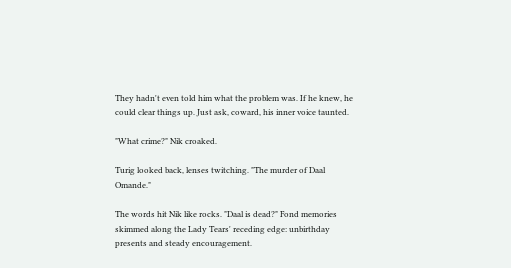They hadn't even told him what the problem was. If he knew, he could clear things up. Just ask, coward, his inner voice taunted.

"What crime?" Nik croaked.

Turig looked back, lenses twitching. "The murder of Daal Omande."

The words hit Nik like rocks. "Daal is dead?" Fond memories skimmed along the Lady Tears' receding edge: unbirthday presents and steady encouragement.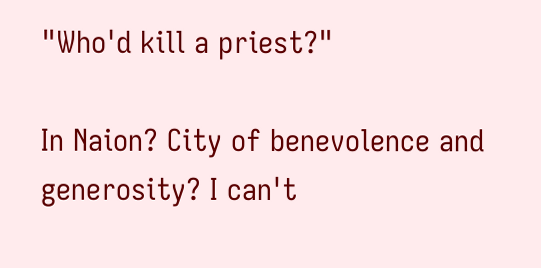"Who'd kill a priest?"

In Naion? City of benevolence and generosity? I can't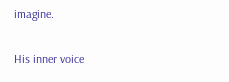imagine.

His inner voice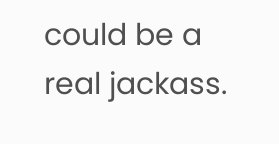could be a real jackass.